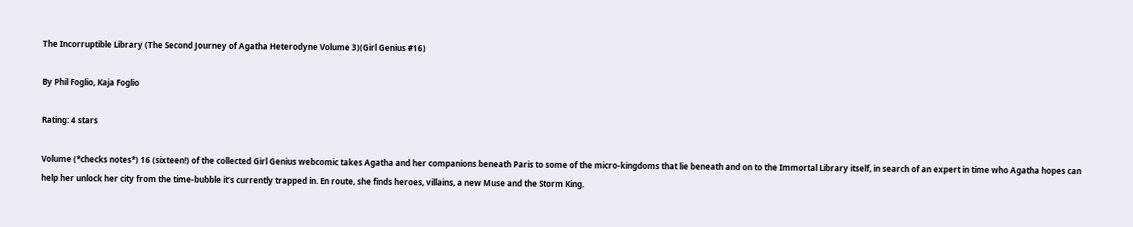The Incorruptible Library (The Second Journey of Agatha Heterodyne Volume 3)(Girl Genius #16)

By Phil Foglio, Kaja Foglio

Rating: 4 stars

Volume (*checks notes*) 16 (sixteen!) of the collected Girl Genius webcomic takes Agatha and her companions beneath Paris to some of the micro-kingdoms that lie beneath and on to the Immortal Library itself, in search of an expert in time who Agatha hopes can help her unlock her city from the time-bubble it’s currently trapped in. En route, she finds heroes, villains, a new Muse and the Storm King.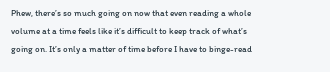Phew, there’s so much going on now that even reading a whole volume at a time feels like it’s difficult to keep track of what’s going on. It’s only a matter of time before I have to binge-read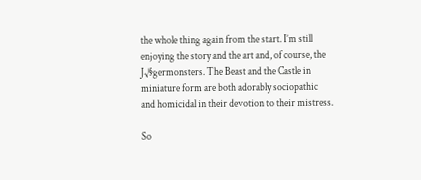the whole thing again from the start. I’m still enjoying the story and the art and, of course, the J√§germonsters. The Beast and the Castle in miniature form are both adorably sociopathic and homicidal in their devotion to their mistress.

So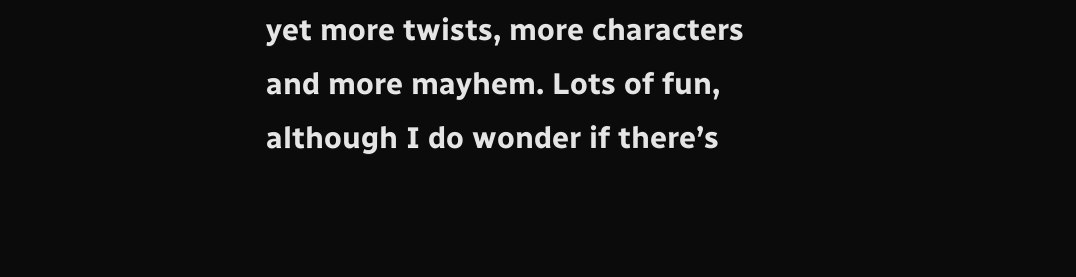yet more twists, more characters and more mayhem. Lots of fun, although I do wonder if there’s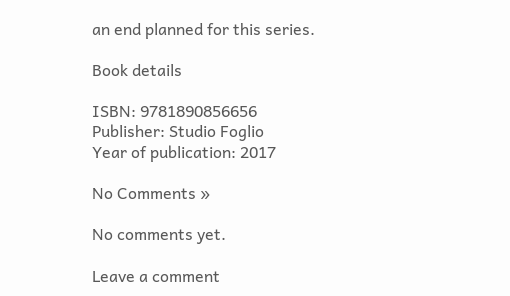an end planned for this series.

Book details

ISBN: 9781890856656
Publisher: Studio Foglio
Year of publication: 2017

No Comments »

No comments yet.

Leave a comment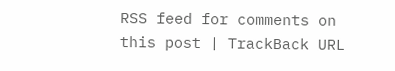RSS feed for comments on this post | TrackBack URL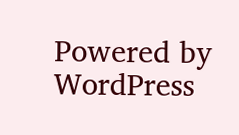Powered by WordPress